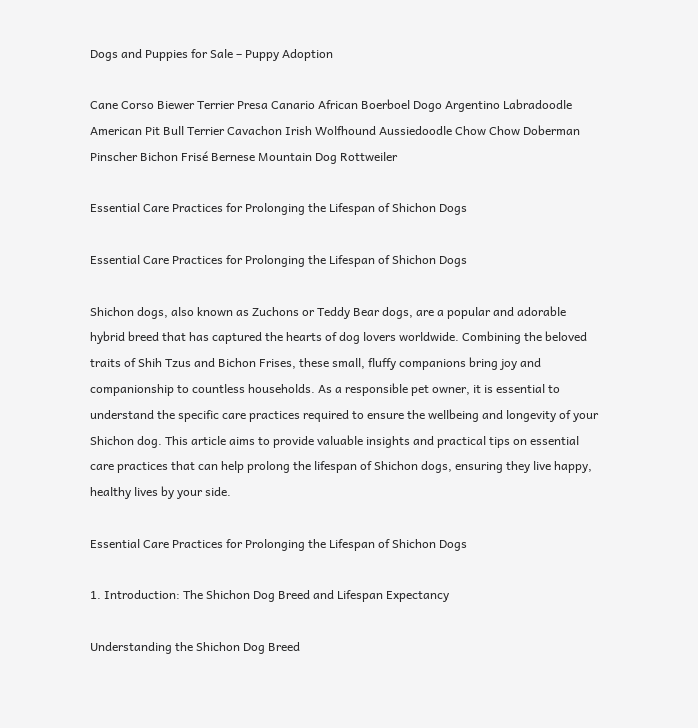Dogs and Puppies for Sale – Puppy Adoption

Cane Corso Biewer Terrier Presa Canario African Boerboel Dogo Argentino Labradoodle American Pit Bull Terrier Cavachon Irish Wolfhound Aussiedoodle Chow Chow Doberman Pinscher Bichon Frisé Bernese Mountain Dog Rottweiler

Essential Care Practices for Prolonging the Lifespan of Shichon Dogs

Essential Care Practices for Prolonging the Lifespan of Shichon Dogs

Shichon dogs, also known as Zuchons or Teddy Bear dogs, are a popular and adorable hybrid breed that has captured the hearts of dog lovers worldwide. Combining the beloved traits of Shih Tzus and Bichon Frises, these small, fluffy companions bring joy and companionship to countless households. As a responsible pet owner, it is essential to understand the specific care practices required to ensure the wellbeing and longevity of your Shichon dog. This article aims to provide valuable insights and practical tips on essential care practices that can help prolong the lifespan of Shichon dogs, ensuring they live happy, healthy lives by your side.

Essential Care Practices for Prolonging the Lifespan of Shichon Dogs

1. Introduction: The Shichon Dog Breed and Lifespan Expectancy

Understanding the Shichon Dog Breed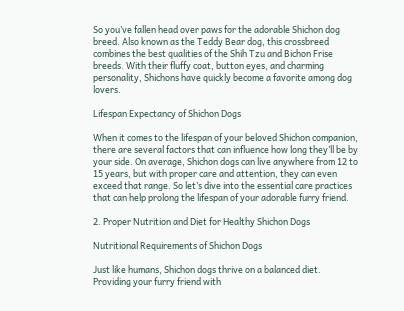So you’ve fallen head over paws for the adorable Shichon dog breed. Also known as the Teddy Bear dog, this crossbreed combines the best qualities of the Shih Tzu and Bichon Frise breeds. With their fluffy coat, button eyes, and charming personality, Shichons have quickly become a favorite among dog lovers.

Lifespan Expectancy of Shichon Dogs

When it comes to the lifespan of your beloved Shichon companion, there are several factors that can influence how long they’ll be by your side. On average, Shichon dogs can live anywhere from 12 to 15 years, but with proper care and attention, they can even exceed that range. So let’s dive into the essential care practices that can help prolong the lifespan of your adorable furry friend.

2. Proper Nutrition and Diet for Healthy Shichon Dogs

Nutritional Requirements of Shichon Dogs

Just like humans, Shichon dogs thrive on a balanced diet. Providing your furry friend with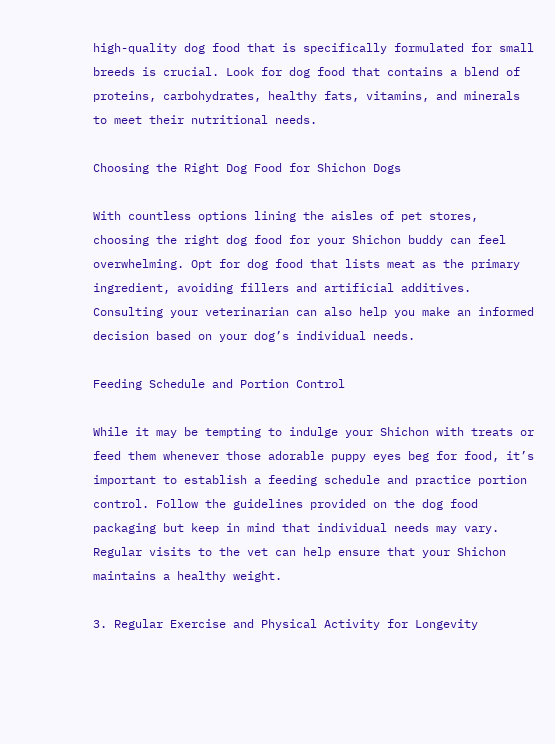high-quality dog food that is specifically formulated for small breeds is crucial. Look for dog food that contains a blend of proteins, carbohydrates, healthy fats, vitamins, and minerals to meet their nutritional needs.

Choosing the Right Dog Food for Shichon Dogs

With countless options lining the aisles of pet stores, choosing the right dog food for your Shichon buddy can feel overwhelming. Opt for dog food that lists meat as the primary ingredient, avoiding fillers and artificial additives. Consulting your veterinarian can also help you make an informed decision based on your dog’s individual needs.

Feeding Schedule and Portion Control

While it may be tempting to indulge your Shichon with treats or feed them whenever those adorable puppy eyes beg for food, it’s important to establish a feeding schedule and practice portion control. Follow the guidelines provided on the dog food packaging but keep in mind that individual needs may vary. Regular visits to the vet can help ensure that your Shichon maintains a healthy weight.

3. Regular Exercise and Physical Activity for Longevity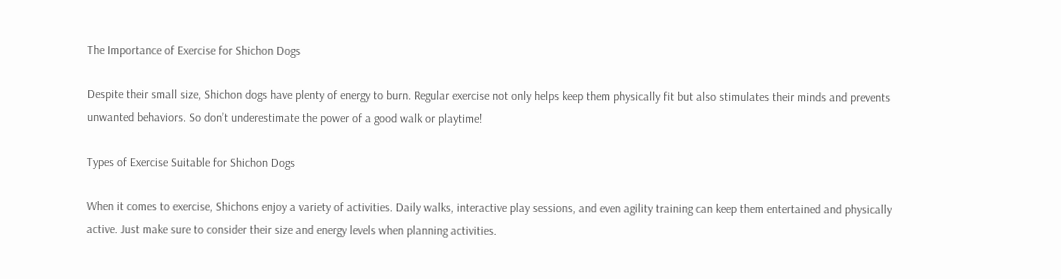The Importance of Exercise for Shichon Dogs

Despite their small size, Shichon dogs have plenty of energy to burn. Regular exercise not only helps keep them physically fit but also stimulates their minds and prevents unwanted behaviors. So don’t underestimate the power of a good walk or playtime!

Types of Exercise Suitable for Shichon Dogs

When it comes to exercise, Shichons enjoy a variety of activities. Daily walks, interactive play sessions, and even agility training can keep them entertained and physically active. Just make sure to consider their size and energy levels when planning activities.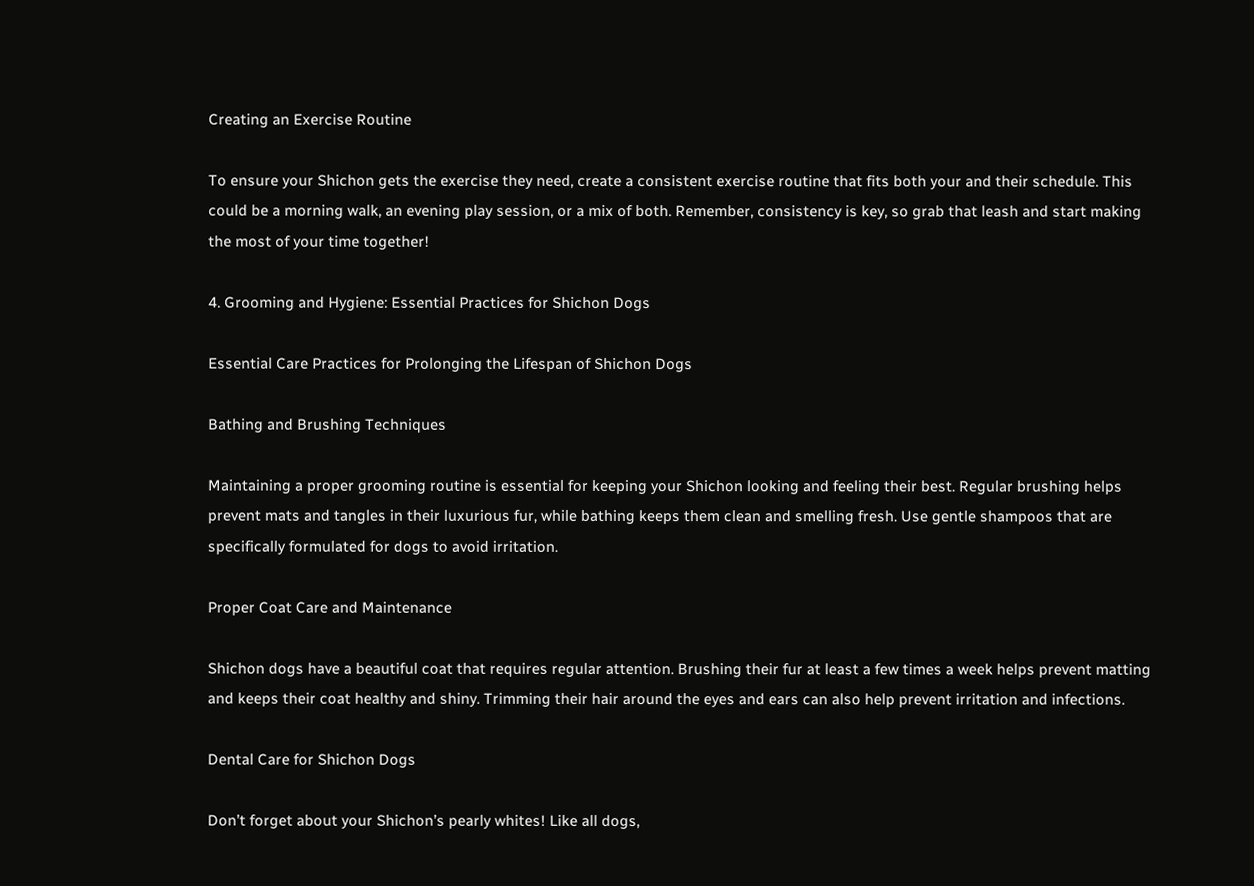Creating an Exercise Routine

To ensure your Shichon gets the exercise they need, create a consistent exercise routine that fits both your and their schedule. This could be a morning walk, an evening play session, or a mix of both. Remember, consistency is key, so grab that leash and start making the most of your time together!

4. Grooming and Hygiene: Essential Practices for Shichon Dogs

Essential Care Practices for Prolonging the Lifespan of Shichon Dogs

Bathing and Brushing Techniques

Maintaining a proper grooming routine is essential for keeping your Shichon looking and feeling their best. Regular brushing helps prevent mats and tangles in their luxurious fur, while bathing keeps them clean and smelling fresh. Use gentle shampoos that are specifically formulated for dogs to avoid irritation.

Proper Coat Care and Maintenance

Shichon dogs have a beautiful coat that requires regular attention. Brushing their fur at least a few times a week helps prevent matting and keeps their coat healthy and shiny. Trimming their hair around the eyes and ears can also help prevent irritation and infections.

Dental Care for Shichon Dogs

Don’t forget about your Shichon’s pearly whites! Like all dogs,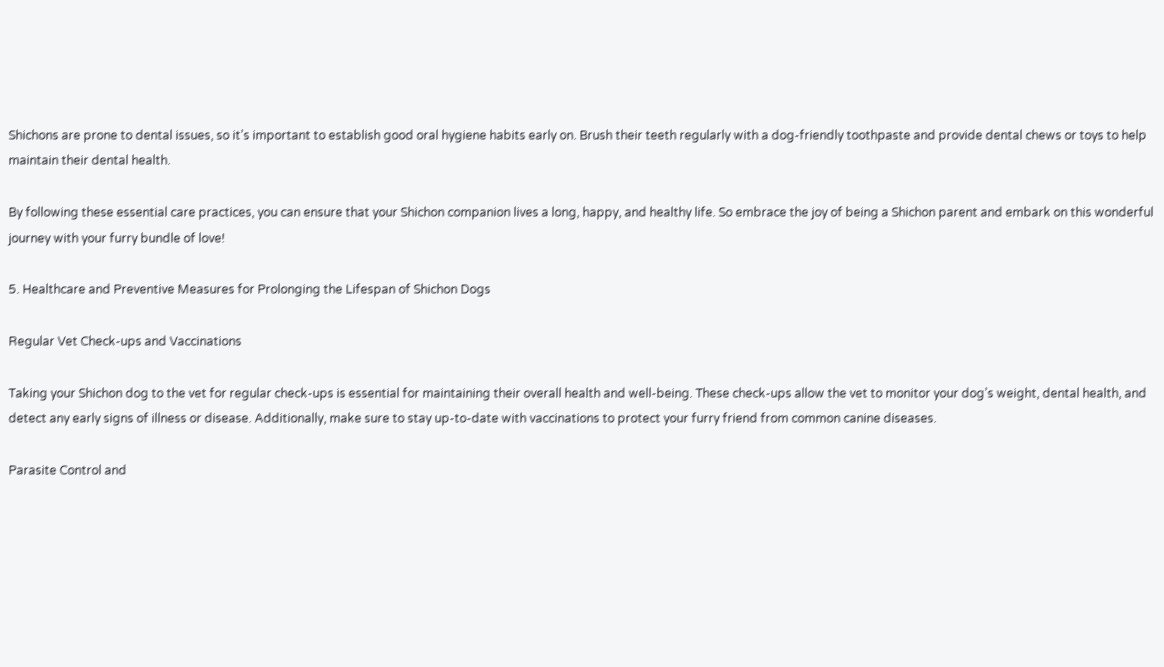Shichons are prone to dental issues, so it’s important to establish good oral hygiene habits early on. Brush their teeth regularly with a dog-friendly toothpaste and provide dental chews or toys to help maintain their dental health.

By following these essential care practices, you can ensure that your Shichon companion lives a long, happy, and healthy life. So embrace the joy of being a Shichon parent and embark on this wonderful journey with your furry bundle of love!

5. Healthcare and Preventive Measures for Prolonging the Lifespan of Shichon Dogs

Regular Vet Check-ups and Vaccinations

Taking your Shichon dog to the vet for regular check-ups is essential for maintaining their overall health and well-being. These check-ups allow the vet to monitor your dog’s weight, dental health, and detect any early signs of illness or disease. Additionally, make sure to stay up-to-date with vaccinations to protect your furry friend from common canine diseases.

Parasite Control and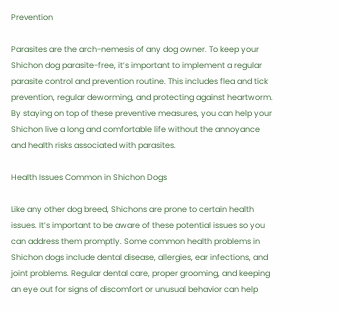Prevention

Parasites are the arch-nemesis of any dog owner. To keep your Shichon dog parasite-free, it’s important to implement a regular parasite control and prevention routine. This includes flea and tick prevention, regular deworming, and protecting against heartworm. By staying on top of these preventive measures, you can help your Shichon live a long and comfortable life without the annoyance and health risks associated with parasites.

Health Issues Common in Shichon Dogs

Like any other dog breed, Shichons are prone to certain health issues. It’s important to be aware of these potential issues so you can address them promptly. Some common health problems in Shichon dogs include dental disease, allergies, ear infections, and joint problems. Regular dental care, proper grooming, and keeping an eye out for signs of discomfort or unusual behavior can help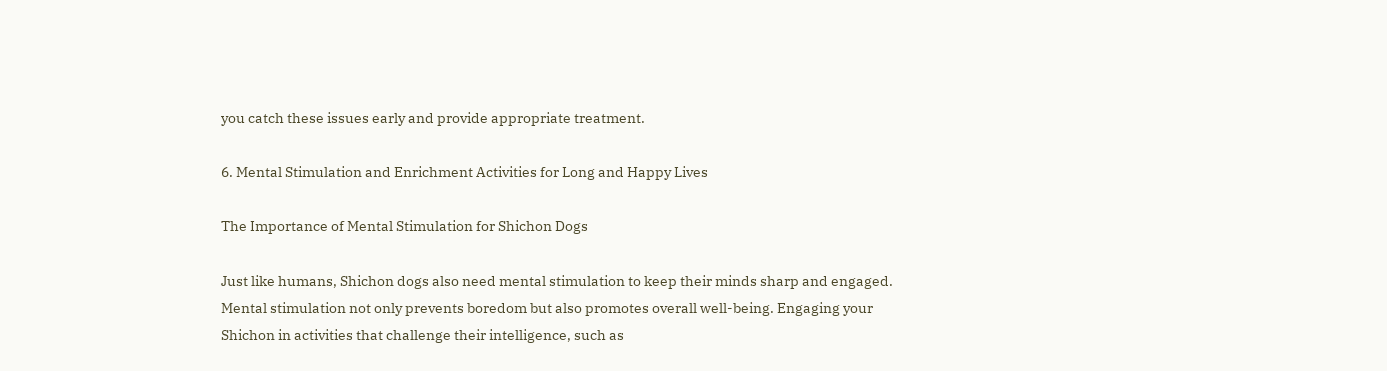you catch these issues early and provide appropriate treatment.

6. Mental Stimulation and Enrichment Activities for Long and Happy Lives

The Importance of Mental Stimulation for Shichon Dogs

Just like humans, Shichon dogs also need mental stimulation to keep their minds sharp and engaged. Mental stimulation not only prevents boredom but also promotes overall well-being. Engaging your Shichon in activities that challenge their intelligence, such as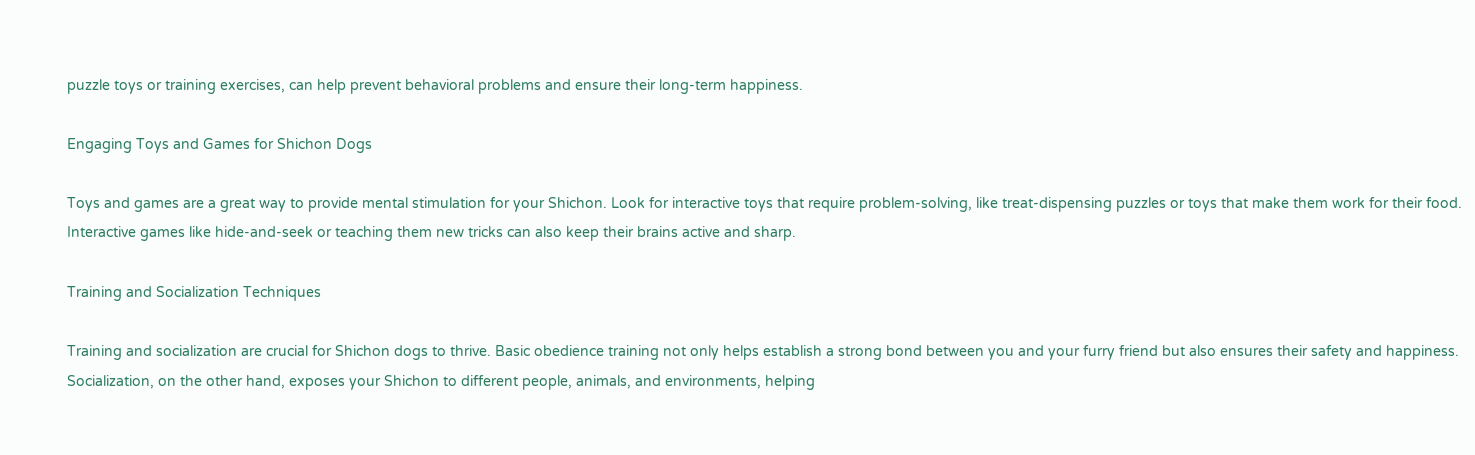puzzle toys or training exercises, can help prevent behavioral problems and ensure their long-term happiness.

Engaging Toys and Games for Shichon Dogs

Toys and games are a great way to provide mental stimulation for your Shichon. Look for interactive toys that require problem-solving, like treat-dispensing puzzles or toys that make them work for their food. Interactive games like hide-and-seek or teaching them new tricks can also keep their brains active and sharp.

Training and Socialization Techniques

Training and socialization are crucial for Shichon dogs to thrive. Basic obedience training not only helps establish a strong bond between you and your furry friend but also ensures their safety and happiness. Socialization, on the other hand, exposes your Shichon to different people, animals, and environments, helping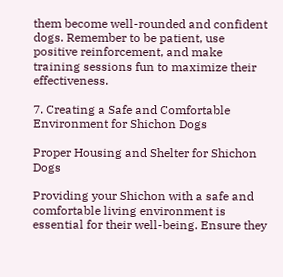them become well-rounded and confident dogs. Remember to be patient, use positive reinforcement, and make training sessions fun to maximize their effectiveness.

7. Creating a Safe and Comfortable Environment for Shichon Dogs

Proper Housing and Shelter for Shichon Dogs

Providing your Shichon with a safe and comfortable living environment is essential for their well-being. Ensure they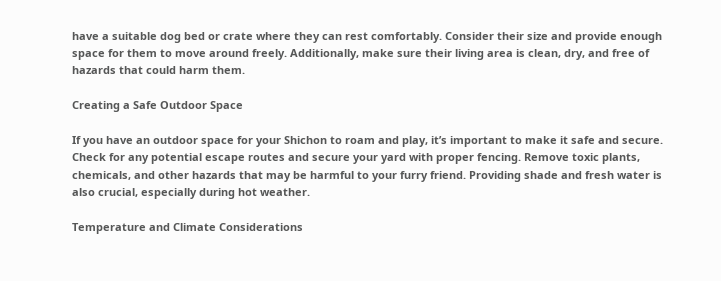have a suitable dog bed or crate where they can rest comfortably. Consider their size and provide enough space for them to move around freely. Additionally, make sure their living area is clean, dry, and free of hazards that could harm them.

Creating a Safe Outdoor Space

If you have an outdoor space for your Shichon to roam and play, it’s important to make it safe and secure. Check for any potential escape routes and secure your yard with proper fencing. Remove toxic plants, chemicals, and other hazards that may be harmful to your furry friend. Providing shade and fresh water is also crucial, especially during hot weather.

Temperature and Climate Considerations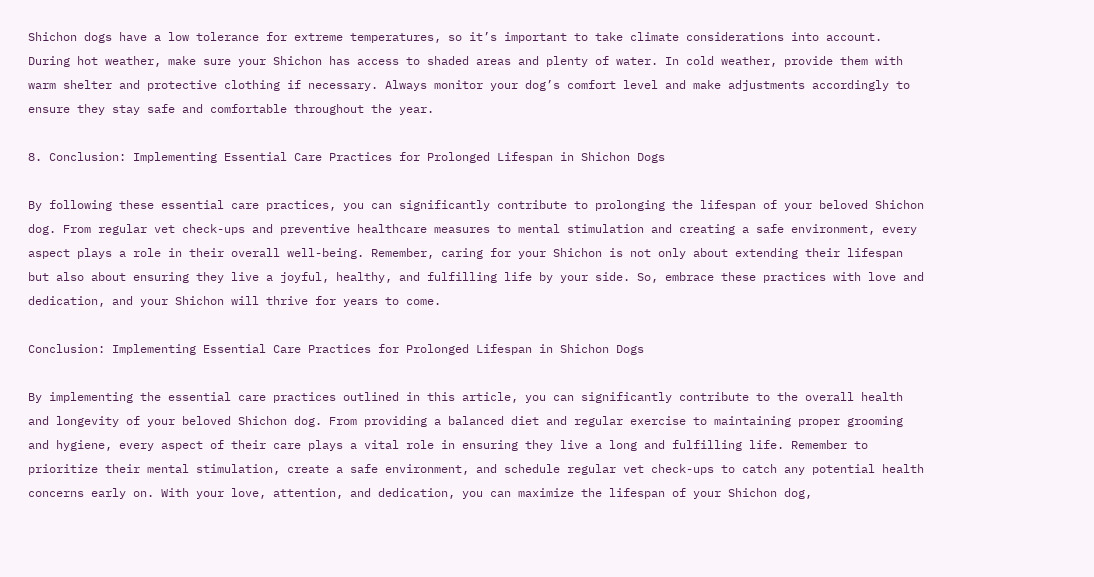Shichon dogs have a low tolerance for extreme temperatures, so it’s important to take climate considerations into account. During hot weather, make sure your Shichon has access to shaded areas and plenty of water. In cold weather, provide them with warm shelter and protective clothing if necessary. Always monitor your dog’s comfort level and make adjustments accordingly to ensure they stay safe and comfortable throughout the year.

8. Conclusion: Implementing Essential Care Practices for Prolonged Lifespan in Shichon Dogs

By following these essential care practices, you can significantly contribute to prolonging the lifespan of your beloved Shichon dog. From regular vet check-ups and preventive healthcare measures to mental stimulation and creating a safe environment, every aspect plays a role in their overall well-being. Remember, caring for your Shichon is not only about extending their lifespan but also about ensuring they live a joyful, healthy, and fulfilling life by your side. So, embrace these practices with love and dedication, and your Shichon will thrive for years to come.

Conclusion: Implementing Essential Care Practices for Prolonged Lifespan in Shichon Dogs

By implementing the essential care practices outlined in this article, you can significantly contribute to the overall health and longevity of your beloved Shichon dog. From providing a balanced diet and regular exercise to maintaining proper grooming and hygiene, every aspect of their care plays a vital role in ensuring they live a long and fulfilling life. Remember to prioritize their mental stimulation, create a safe environment, and schedule regular vet check-ups to catch any potential health concerns early on. With your love, attention, and dedication, you can maximize the lifespan of your Shichon dog,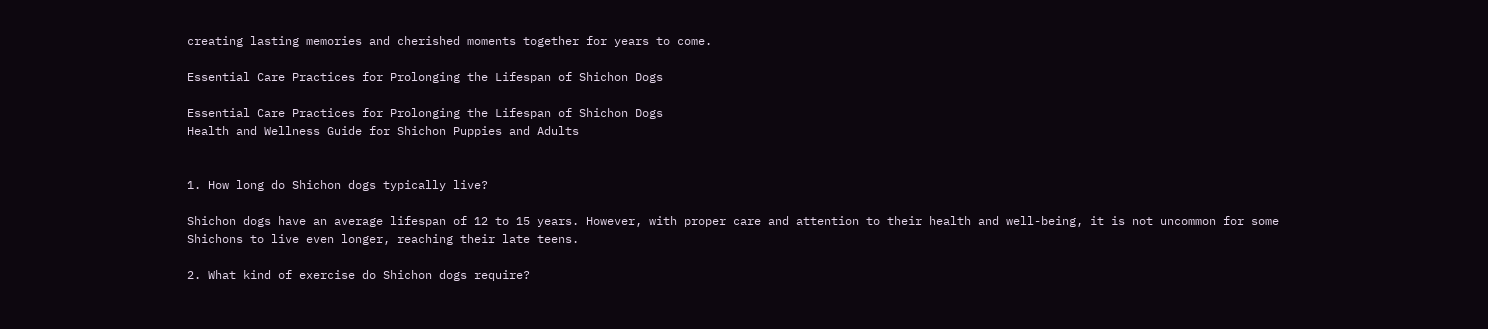creating lasting memories and cherished moments together for years to come.

Essential Care Practices for Prolonging the Lifespan of Shichon Dogs

Essential Care Practices for Prolonging the Lifespan of Shichon Dogs
Health and Wellness Guide for Shichon Puppies and Adults


1. How long do Shichon dogs typically live?

Shichon dogs have an average lifespan of 12 to 15 years. However, with proper care and attention to their health and well-being, it is not uncommon for some Shichons to live even longer, reaching their late teens.

2. What kind of exercise do Shichon dogs require?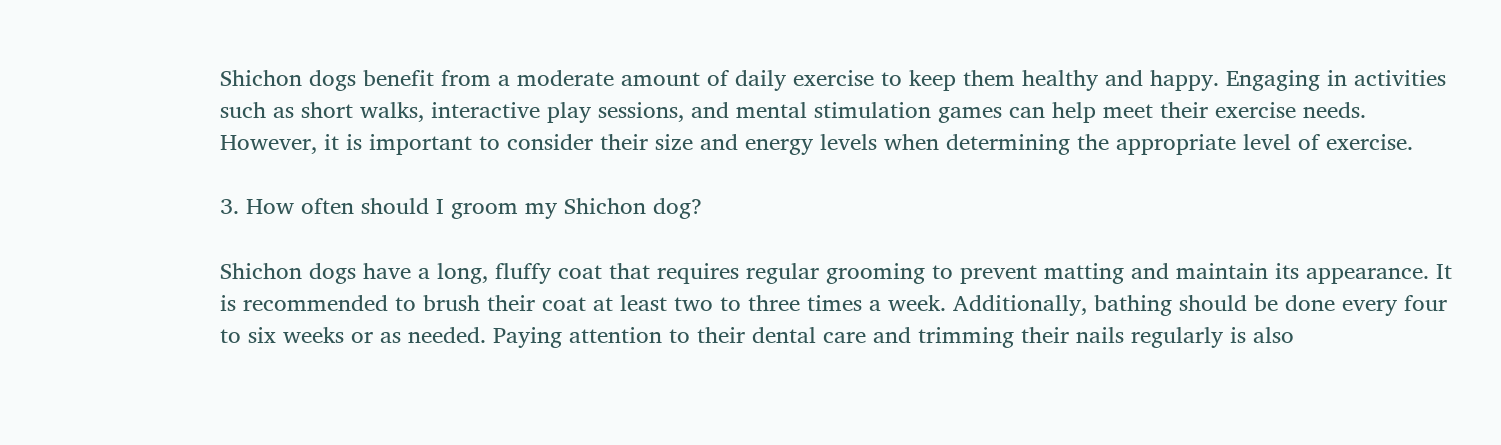Shichon dogs benefit from a moderate amount of daily exercise to keep them healthy and happy. Engaging in activities such as short walks, interactive play sessions, and mental stimulation games can help meet their exercise needs. However, it is important to consider their size and energy levels when determining the appropriate level of exercise.

3. How often should I groom my Shichon dog?

Shichon dogs have a long, fluffy coat that requires regular grooming to prevent matting and maintain its appearance. It is recommended to brush their coat at least two to three times a week. Additionally, bathing should be done every four to six weeks or as needed. Paying attention to their dental care and trimming their nails regularly is also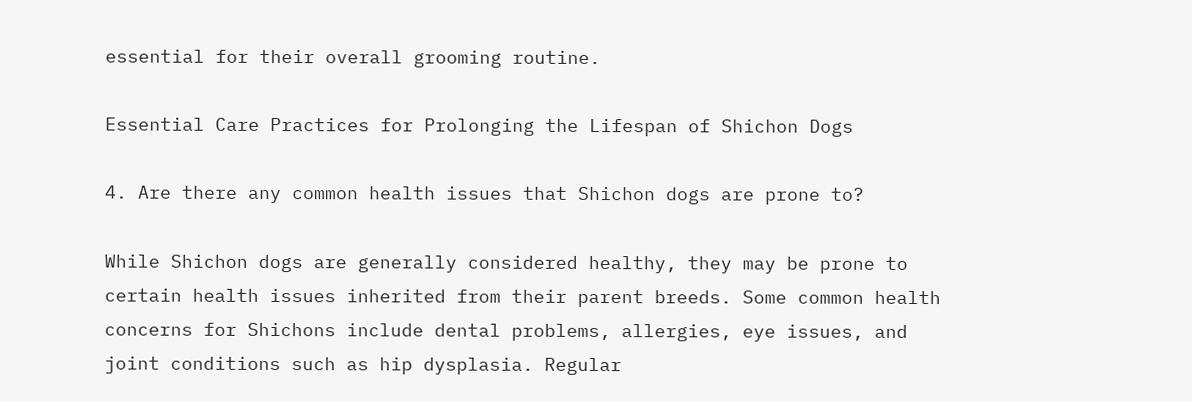essential for their overall grooming routine.

Essential Care Practices for Prolonging the Lifespan of Shichon Dogs

4. Are there any common health issues that Shichon dogs are prone to?

While Shichon dogs are generally considered healthy, they may be prone to certain health issues inherited from their parent breeds. Some common health concerns for Shichons include dental problems, allergies, eye issues, and joint conditions such as hip dysplasia. Regular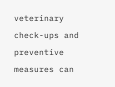veterinary check-ups and preventive measures can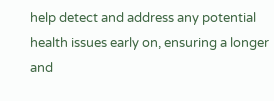help detect and address any potential health issues early on, ensuring a longer and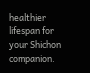healthier lifespan for your Shichon companion.